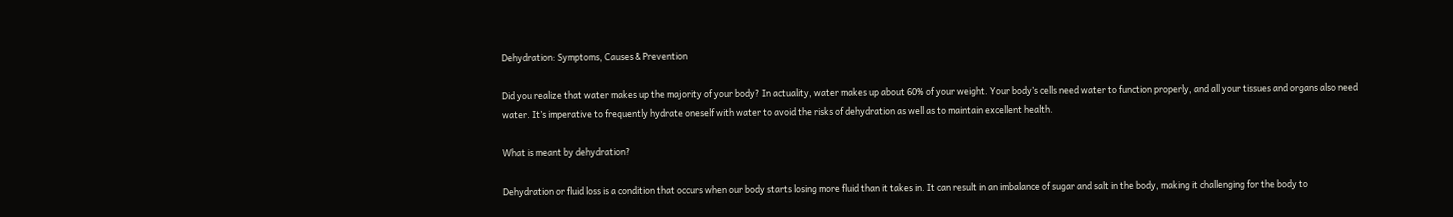Dehydration: Symptoms, Causes & Prevention

Did you realize that water makes up the majority of your body? In actuality, water makes up about 60% of your weight. Your body’s cells need water to function properly, and all your tissues and organs also need water. It’s imperative to frequently hydrate oneself with water to avoid the risks of dehydration as well as to maintain excellent health.

What is meant by dehydration?

Dehydration or fluid loss is a condition that occurs when our body starts losing more fluid than it takes in. It can result in an imbalance of sugar and salt in the body, making it challenging for the body to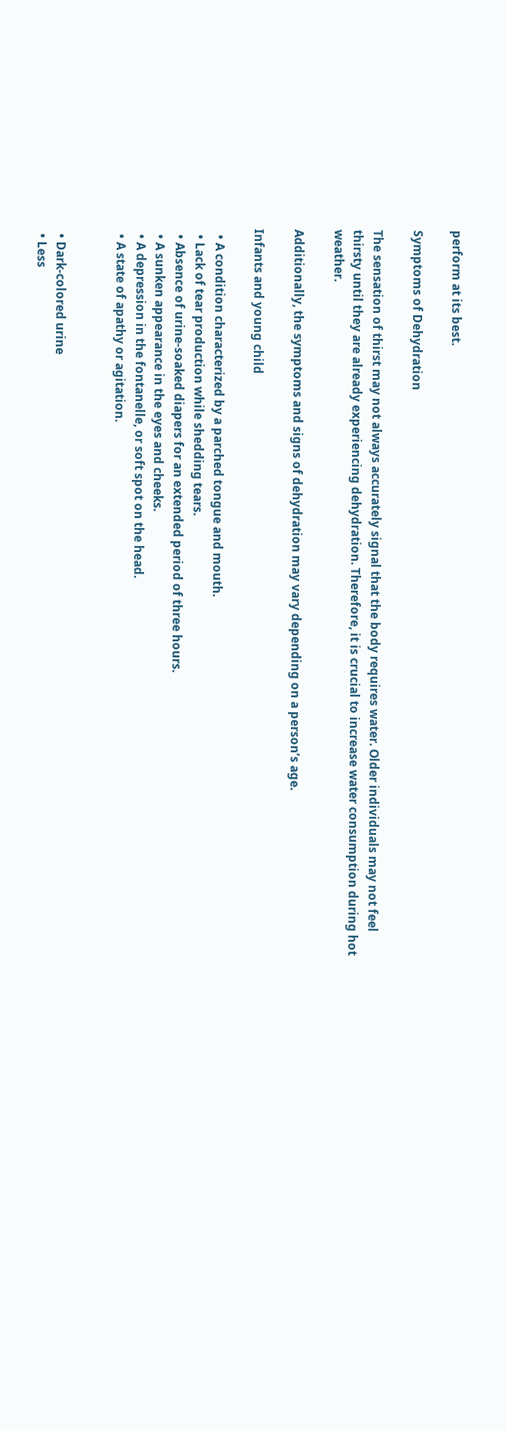perform at its best.

Symptoms of Dehydration

The sensation of thirst may not always accurately signal that the body requires water. Older individuals may not feel thirsty until they are already experiencing dehydration. Therefore, it is crucial to increase water consumption during hot weather.

Additionally, the symptoms and signs of dehydration may vary depending on a person’s age.

Infants and young child

  • A condition characterized by a parched tongue and mouth.
  • Lack of tear production while shedding tears.
  • Absence of urine-soaked diapers for an extended period of three hours.
  • A sunken appearance in the eyes and cheeks.
  • A depression in the fontanelle, or soft spot on the head.
  • A state of apathy or agitation.


  • Dark-colored urine
  • Less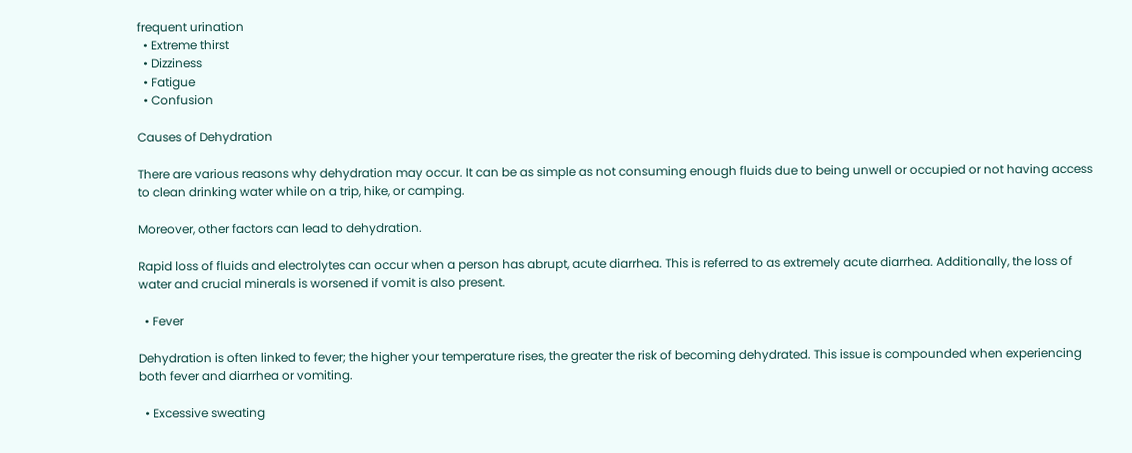frequent urination
  • Extreme thirst
  • Dizziness
  • Fatigue
  • Confusion

Causes of Dehydration

There are various reasons why dehydration may occur. It can be as simple as not consuming enough fluids due to being unwell or occupied or not having access to clean drinking water while on a trip, hike, or camping.

Moreover, other factors can lead to dehydration.

Rapid loss of fluids and electrolytes can occur when a person has abrupt, acute diarrhea. This is referred to as extremely acute diarrhea. Additionally, the loss of water and crucial minerals is worsened if vomit is also present.

  • Fever

Dehydration is often linked to fever; the higher your temperature rises, the greater the risk of becoming dehydrated. This issue is compounded when experiencing both fever and diarrhea or vomiting.

  • Excessive sweating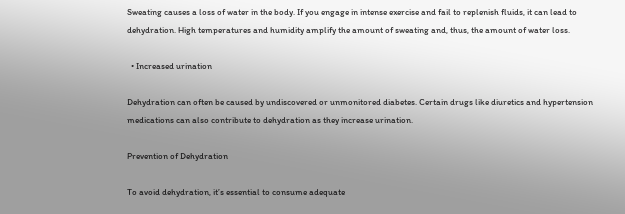Sweating causes a loss of water in the body. If you engage in intense exercise and fail to replenish fluids, it can lead to dehydration. High temperatures and humidity amplify the amount of sweating and, thus, the amount of water loss.

  • Increased urination

Dehydration can often be caused by undiscovered or unmonitored diabetes. Certain drugs like diuretics and hypertension medications can also contribute to dehydration as they increase urination.

Prevention of Dehydration

To avoid dehydration, it’s essential to consume adequate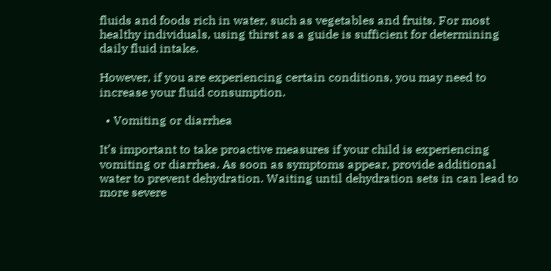fluids and foods rich in water, such as vegetables and fruits. For most healthy individuals, using thirst as a guide is sufficient for determining daily fluid intake.

However, if you are experiencing certain conditions, you may need to increase your fluid consumption.

  • Vomiting or diarrhea

It’s important to take proactive measures if your child is experiencing vomiting or diarrhea. As soon as symptoms appear, provide additional water to prevent dehydration. Waiting until dehydration sets in can lead to more severe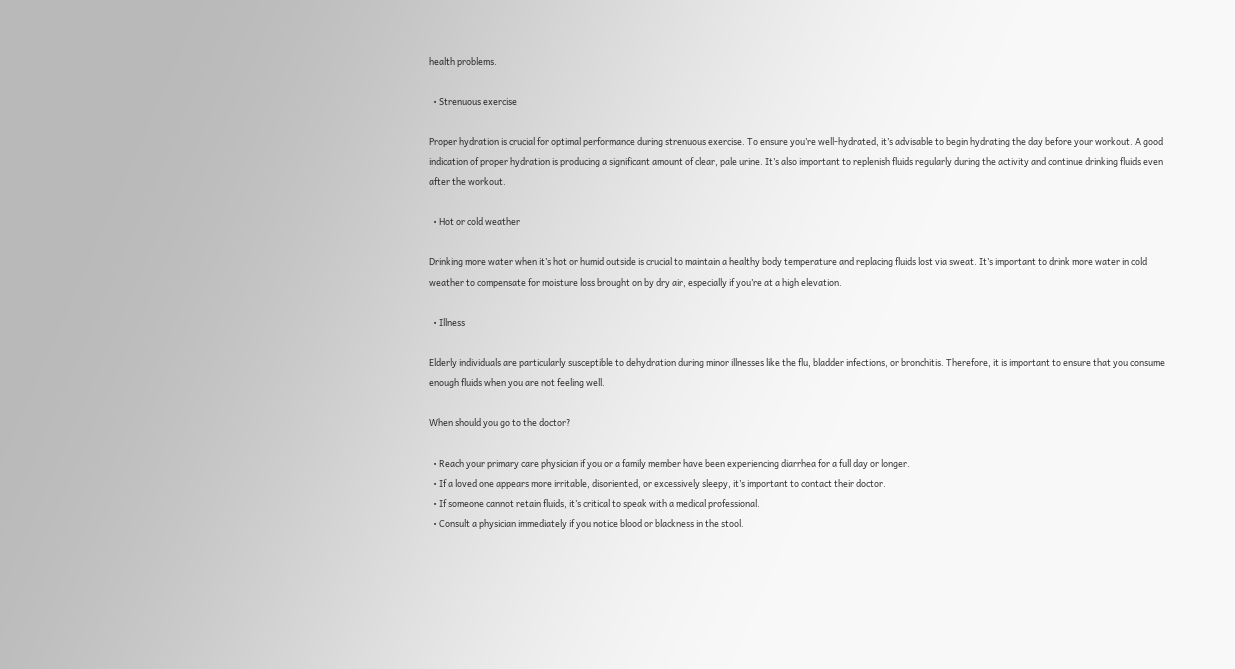health problems.

  • Strenuous exercise

Proper hydration is crucial for optimal performance during strenuous exercise. To ensure you’re well-hydrated, it’s advisable to begin hydrating the day before your workout. A good indication of proper hydration is producing a significant amount of clear, pale urine. It’s also important to replenish fluids regularly during the activity and continue drinking fluids even after the workout.

  • Hot or cold weather

Drinking more water when it’s hot or humid outside is crucial to maintain a healthy body temperature and replacing fluids lost via sweat. It’s important to drink more water in cold weather to compensate for moisture loss brought on by dry air, especially if you’re at a high elevation.

  • Illness

Elderly individuals are particularly susceptible to dehydration during minor illnesses like the flu, bladder infections, or bronchitis. Therefore, it is important to ensure that you consume enough fluids when you are not feeling well.

When should you go to the doctor?

  • Reach your primary care physician if you or a family member have been experiencing diarrhea for a full day or longer.
  • If a loved one appears more irritable, disoriented, or excessively sleepy, it’s important to contact their doctor.
  • If someone cannot retain fluids, it’s critical to speak with a medical professional.
  • Consult a physician immediately if you notice blood or blackness in the stool.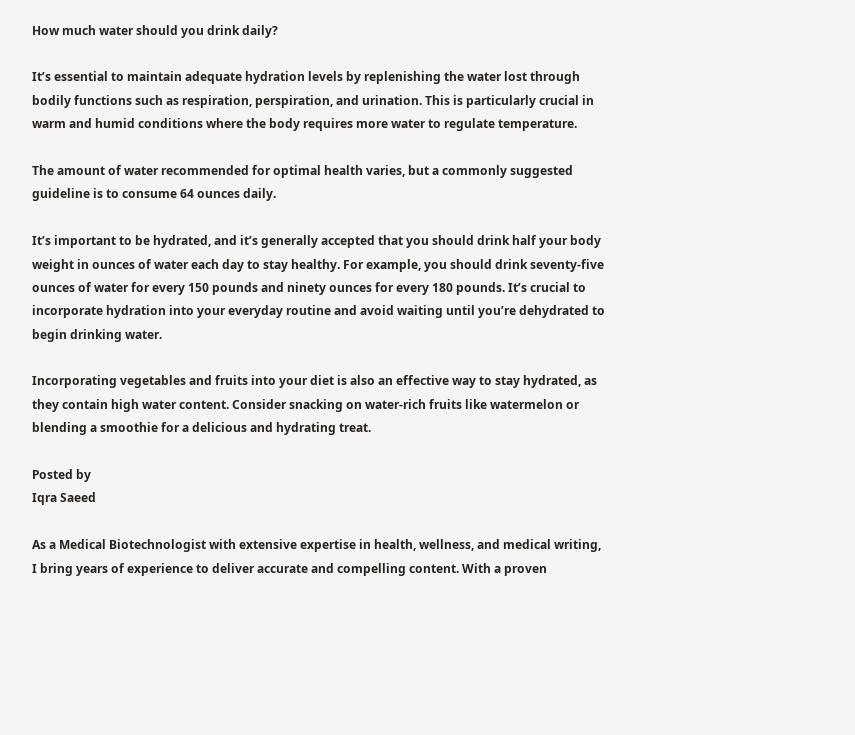How much water should you drink daily?

It’s essential to maintain adequate hydration levels by replenishing the water lost through bodily functions such as respiration, perspiration, and urination. This is particularly crucial in warm and humid conditions where the body requires more water to regulate temperature.

The amount of water recommended for optimal health varies, but a commonly suggested guideline is to consume 64 ounces daily.

It’s important to be hydrated, and it’s generally accepted that you should drink half your body weight in ounces of water each day to stay healthy. For example, you should drink seventy-five ounces of water for every 150 pounds and ninety ounces for every 180 pounds. It’s crucial to incorporate hydration into your everyday routine and avoid waiting until you’re dehydrated to begin drinking water.

Incorporating vegetables and fruits into your diet is also an effective way to stay hydrated, as they contain high water content. Consider snacking on water-rich fruits like watermelon or blending a smoothie for a delicious and hydrating treat.

Posted by
Iqra Saeed

As a Medical Biotechnologist with extensive expertise in health, wellness, and medical writing, I bring years of experience to deliver accurate and compelling content. With a proven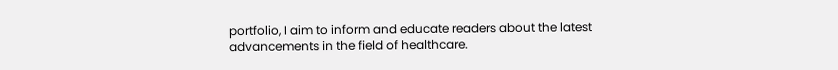portfolio, I aim to inform and educate readers about the latest advancements in the field of healthcare.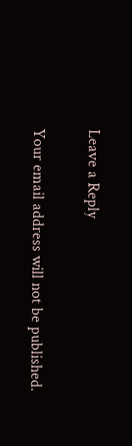Leave a Reply

Your email address will not be published.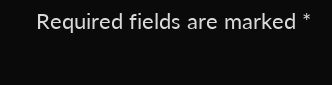Required fields are marked *